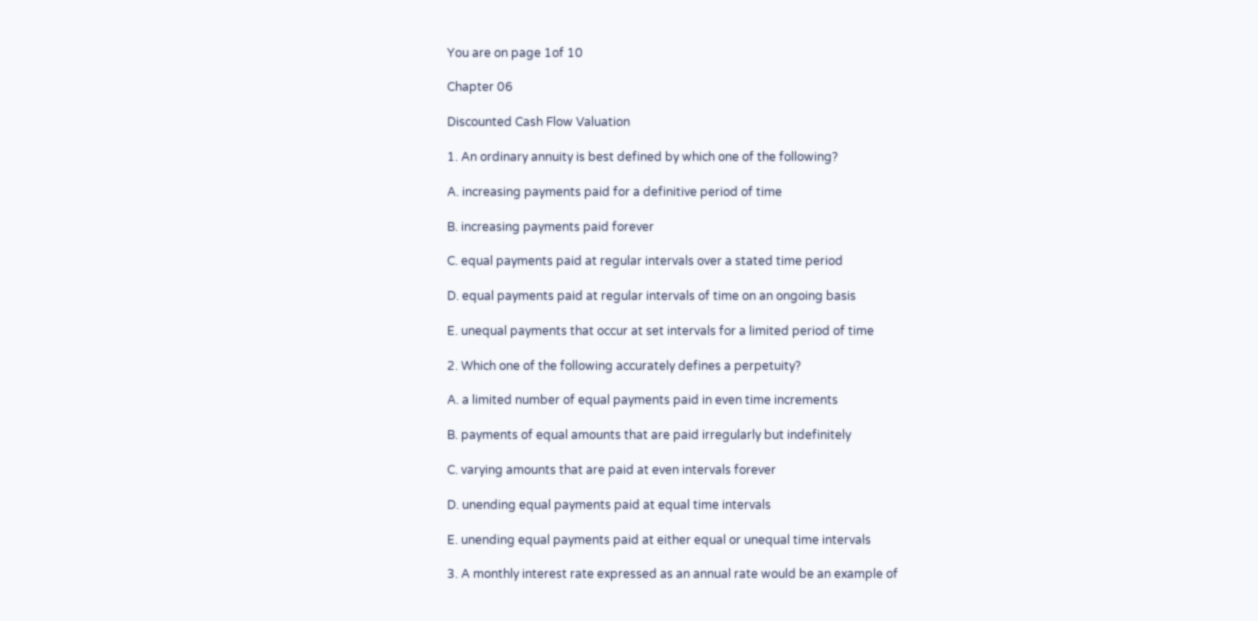You are on page 1of 10

Chapter 06

Discounted Cash Flow Valuation

1. An ordinary annuity is best defined by which one of the following?

A. increasing payments paid for a definitive period of time

B. increasing payments paid forever

C. equal payments paid at regular intervals over a stated time period

D. equal payments paid at regular intervals of time on an ongoing basis

E. unequal payments that occur at set intervals for a limited period of time

2. Which one of the following accurately defines a perpetuity?

A. a limited number of equal payments paid in even time increments

B. payments of equal amounts that are paid irregularly but indefinitely

C. varying amounts that are paid at even intervals forever

D. unending equal payments paid at equal time intervals

E. unending equal payments paid at either equal or unequal time intervals

3. A monthly interest rate expressed as an annual rate would be an example of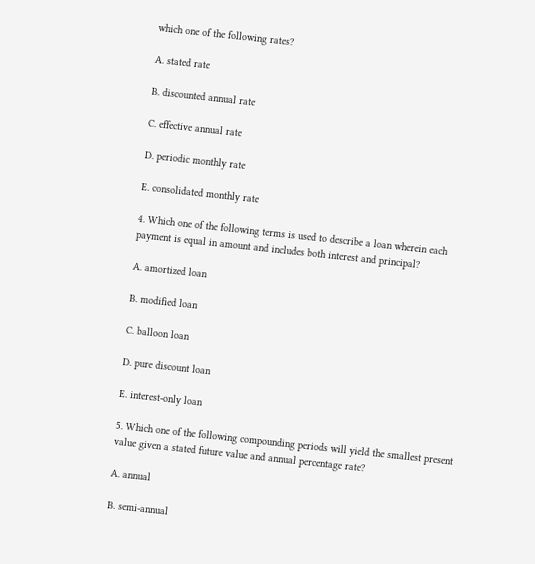which one of the following rates?

A. stated rate

B. discounted annual rate

C. effective annual rate

D. periodic monthly rate

E. consolidated monthly rate

4. Which one of the following terms is used to describe a loan wherein each
payment is equal in amount and includes both interest and principal?

A. amortized loan

B. modified loan

C. balloon loan

D. pure discount loan

E. interest-only loan

5. Which one of the following compounding periods will yield the smallest present
value given a stated future value and annual percentage rate?

A. annual

B. semi-annual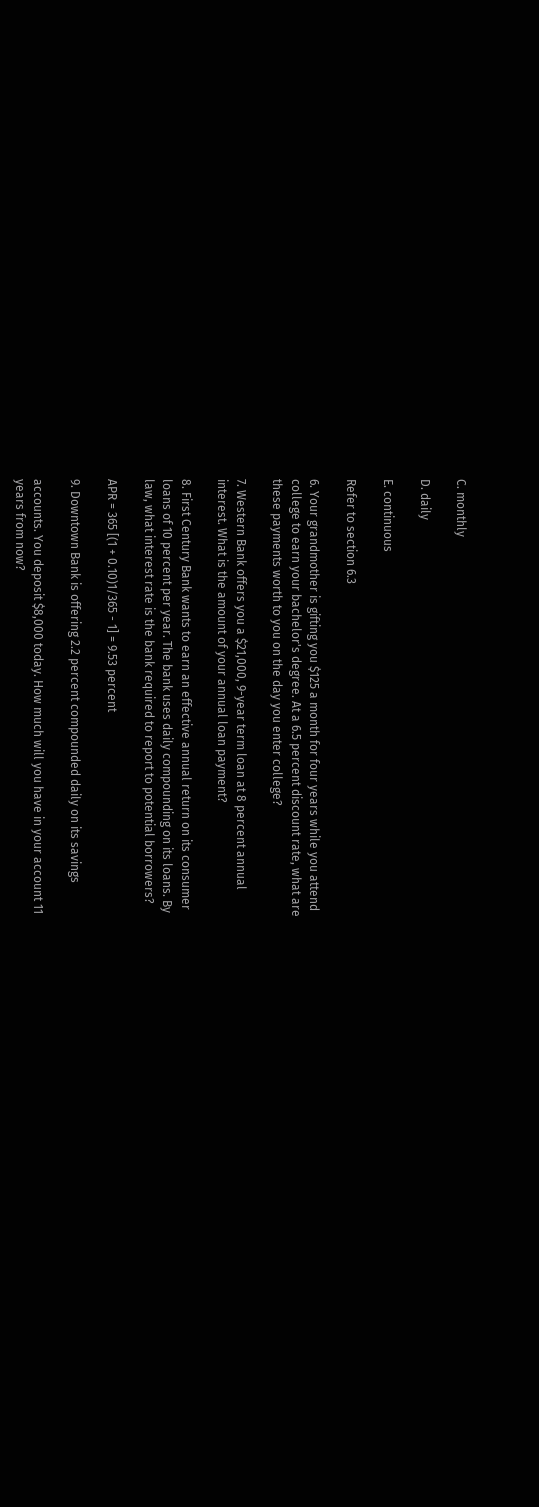C. monthly

D. daily

E. continuous

Refer to section 6.3

6. Your grandmother is gifting you $125 a month for four years while you attend
college to earn your bachelor's degree. At a 6.5 percent discount rate, what are
these payments worth to you on the day you enter college?

7. Western Bank offers you a $21,000, 9-year term loan at 8 percent annual
interest. What is the amount of your annual loan payment?

8. First Century Bank wants to earn an effective annual return on its consumer
loans of 10 percent per year. The bank uses daily compounding on its loans. By
law, what interest rate is the bank required to report to potential borrowers?

APR = 365 [(1 + 0.10)1/365 - 1] = 9.53 percent

9. Downtown Bank is offering 2.2 percent compounded daily on its savings

accounts. You deposit $8,000 today. How much will you have in your account 11
years from now?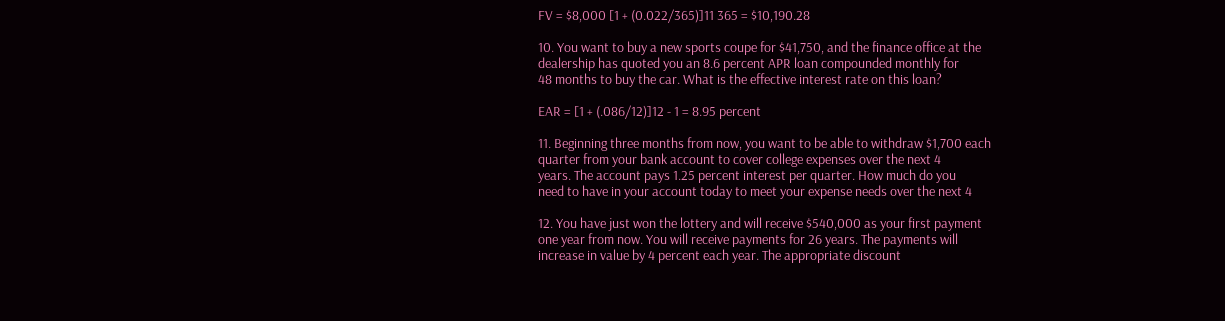FV = $8,000 [1 + (0.022/365)]11 365 = $10,190.28

10. You want to buy a new sports coupe for $41,750, and the finance office at the
dealership has quoted you an 8.6 percent APR loan compounded monthly for
48 months to buy the car. What is the effective interest rate on this loan?

EAR = [1 + (.086/12)]12 - 1 = 8.95 percent

11. Beginning three months from now, you want to be able to withdraw $1,700 each
quarter from your bank account to cover college expenses over the next 4
years. The account pays 1.25 percent interest per quarter. How much do you
need to have in your account today to meet your expense needs over the next 4

12. You have just won the lottery and will receive $540,000 as your first payment
one year from now. You will receive payments for 26 years. The payments will
increase in value by 4 percent each year. The appropriate discount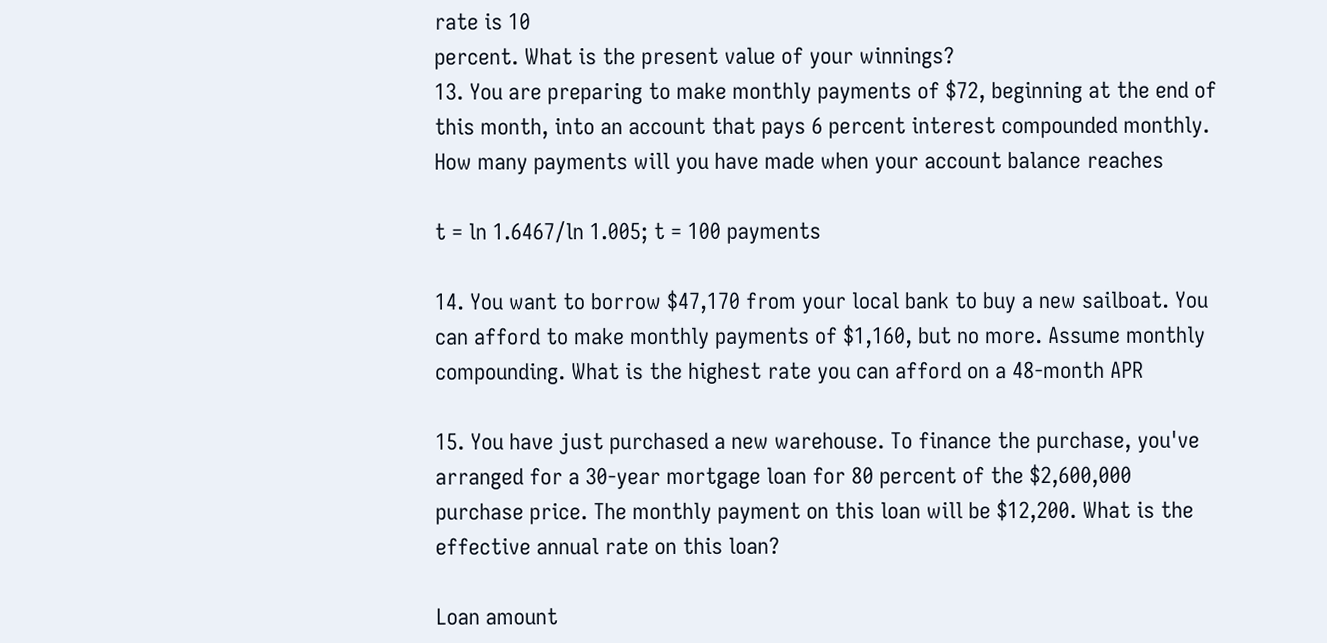rate is 10
percent. What is the present value of your winnings?
13. You are preparing to make monthly payments of $72, beginning at the end of
this month, into an account that pays 6 percent interest compounded monthly.
How many payments will you have made when your account balance reaches

t = ln 1.6467/ln 1.005; t = 100 payments

14. You want to borrow $47,170 from your local bank to buy a new sailboat. You
can afford to make monthly payments of $1,160, but no more. Assume monthly
compounding. What is the highest rate you can afford on a 48-month APR

15. You have just purchased a new warehouse. To finance the purchase, you've
arranged for a 30-year mortgage loan for 80 percent of the $2,600,000
purchase price. The monthly payment on this loan will be $12,200. What is the
effective annual rate on this loan?

Loan amount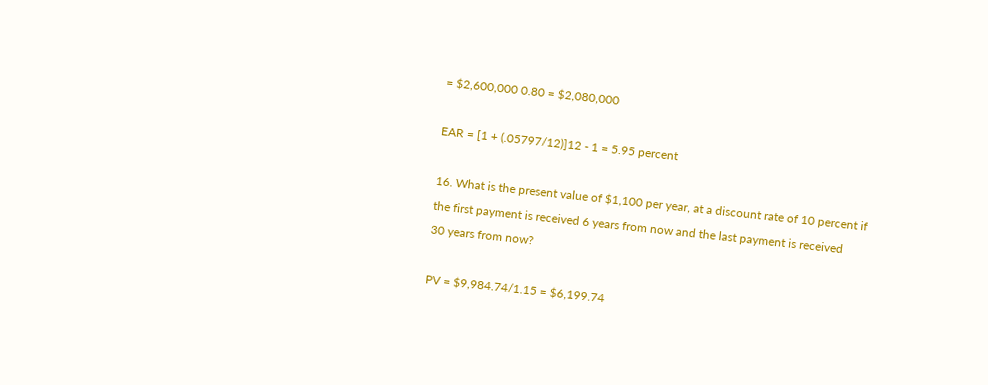= $2,600,000 0.80 = $2,080,000

EAR = [1 + (.05797/12)]12 - 1 = 5.95 percent

16. What is the present value of $1,100 per year, at a discount rate of 10 percent if
the first payment is received 6 years from now and the last payment is received
30 years from now?

PV = $9,984.74/1.15 = $6,199.74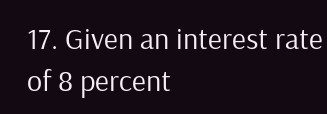17. Given an interest rate of 8 percent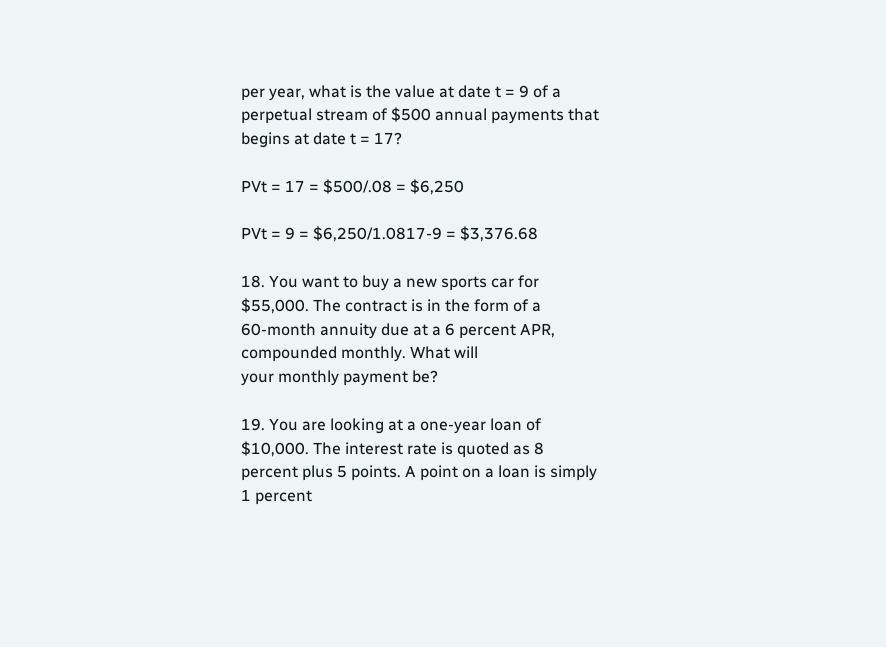per year, what is the value at date t = 9 of a
perpetual stream of $500 annual payments that begins at date t = 17?

PVt = 17 = $500/.08 = $6,250

PVt = 9 = $6,250/1.0817-9 = $3,376.68

18. You want to buy a new sports car for $55,000. The contract is in the form of a
60-month annuity due at a 6 percent APR, compounded monthly. What will
your monthly payment be?

19. You are looking at a one-year loan of $10,000. The interest rate is quoted as 8
percent plus 5 points. A point on a loan is simply 1 percent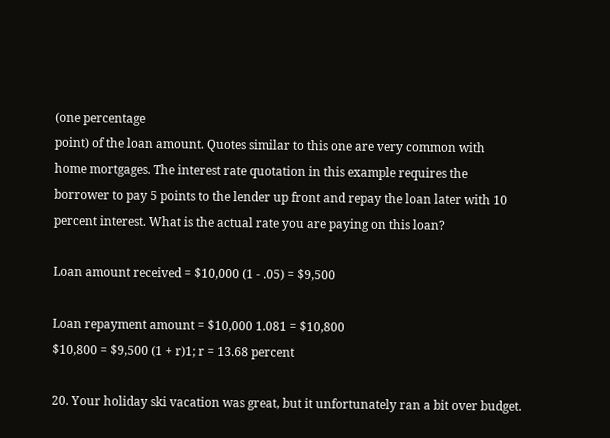(one percentage
point) of the loan amount. Quotes similar to this one are very common with
home mortgages. The interest rate quotation in this example requires the
borrower to pay 5 points to the lender up front and repay the loan later with 10
percent interest. What is the actual rate you are paying on this loan?

Loan amount received = $10,000 (1 - .05) = $9,500

Loan repayment amount = $10,000 1.081 = $10,800
$10,800 = $9,500 (1 + r)1; r = 13.68 percent

20. Your holiday ski vacation was great, but it unfortunately ran a bit over budget.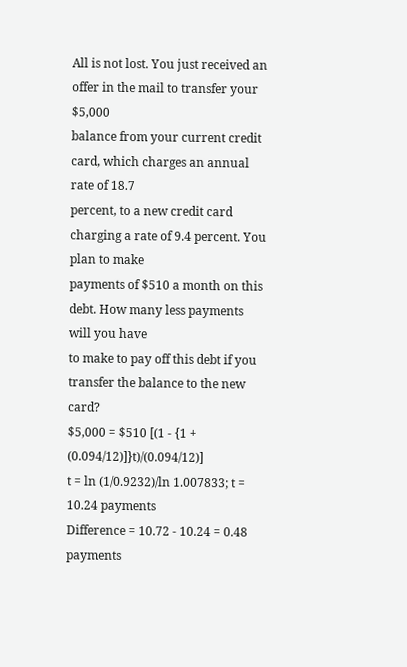All is not lost. You just received an offer in the mail to transfer your $5,000
balance from your current credit card, which charges an annual rate of 18.7
percent, to a new credit card charging a rate of 9.4 percent. You plan to make
payments of $510 a month on this debt. How many less payments will you have
to make to pay off this debt if you transfer the balance to the new card?
$5,000 = $510 [(1 - {1 + (0.094/12)]}t)/(0.094/12)]
t = ln (1/0.9232)/ln 1.007833; t = 10.24 payments
Difference = 10.72 - 10.24 = 0.48 payments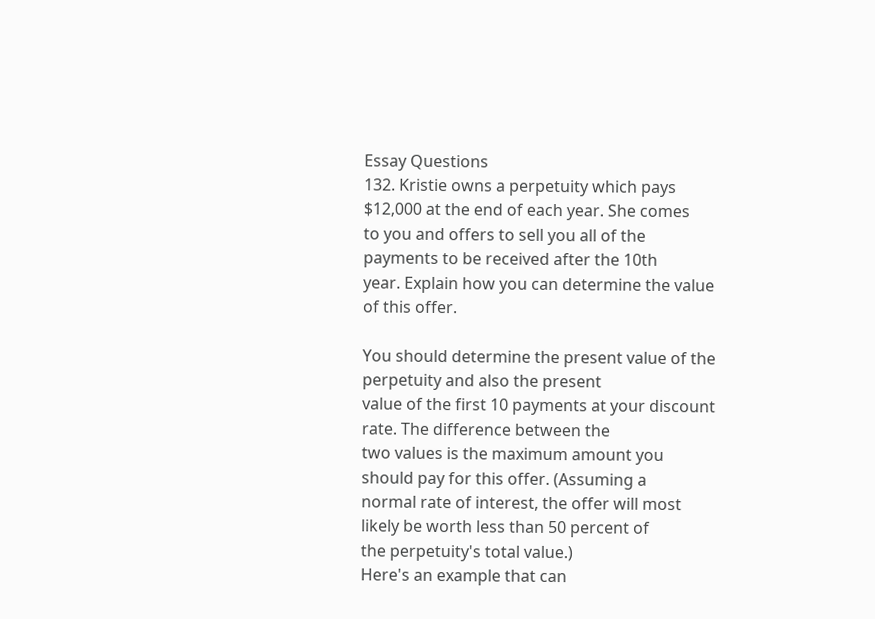Essay Questions
132. Kristie owns a perpetuity which pays $12,000 at the end of each year. She comes
to you and offers to sell you all of the payments to be received after the 10th
year. Explain how you can determine the value of this offer.

You should determine the present value of the perpetuity and also the present
value of the first 10 payments at your discount rate. The difference between the
two values is the maximum amount you should pay for this offer. (Assuming a
normal rate of interest, the offer will most likely be worth less than 50 percent of
the perpetuity's total value.)
Here's an example that can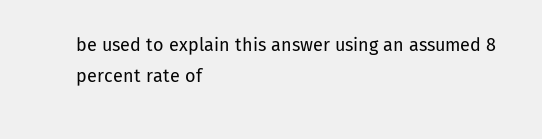be used to explain this answer using an assumed 8
percent rate of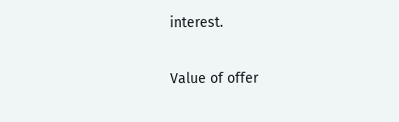interest.

Value of offer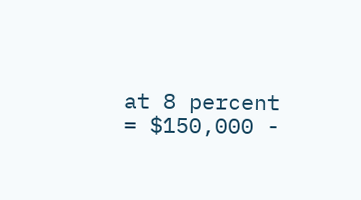at 8 percent = $150,000 -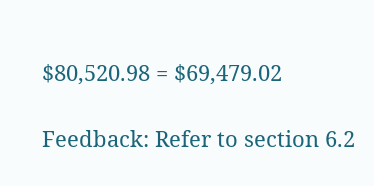$80,520.98 = $69,479.02

Feedback: Refer to section 6.2